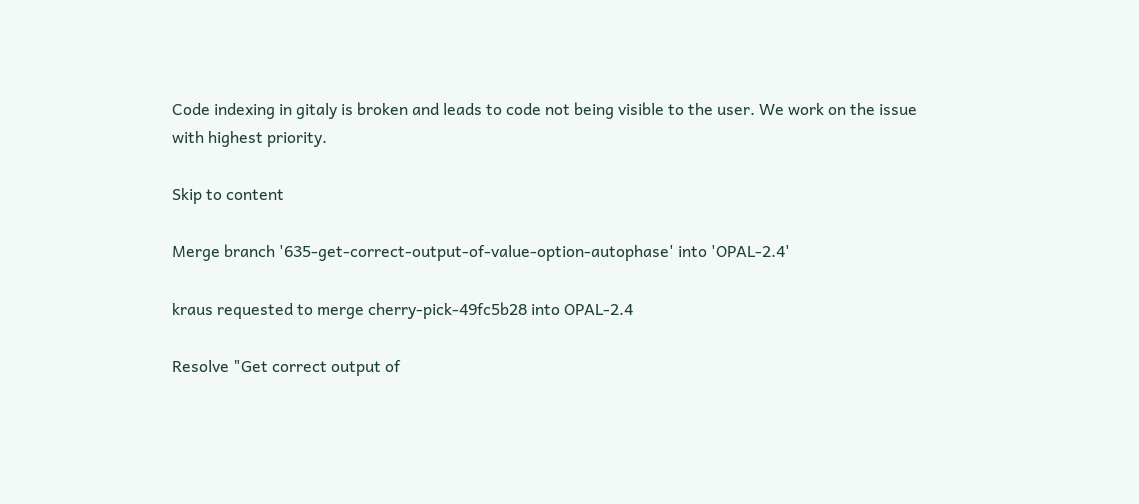Code indexing in gitaly is broken and leads to code not being visible to the user. We work on the issue with highest priority.

Skip to content

Merge branch '635-get-correct-output-of-value-option-autophase' into 'OPAL-2.4'

kraus requested to merge cherry-pick-49fc5b28 into OPAL-2.4

Resolve "Get correct output of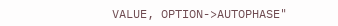VALUE, OPTION->AUTOPHASE"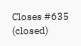Closes #635 (closed)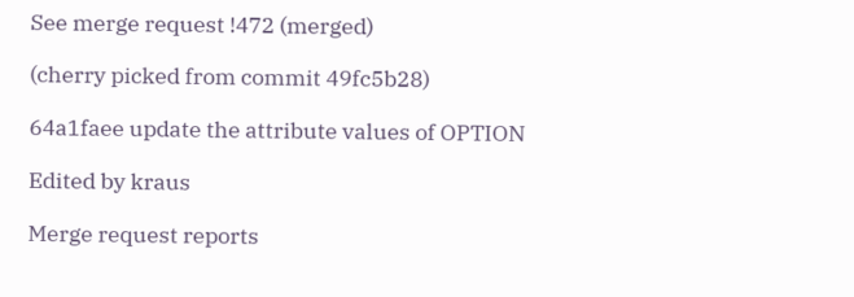See merge request !472 (merged)

(cherry picked from commit 49fc5b28)

64a1faee update the attribute values of OPTION

Edited by kraus

Merge request reports